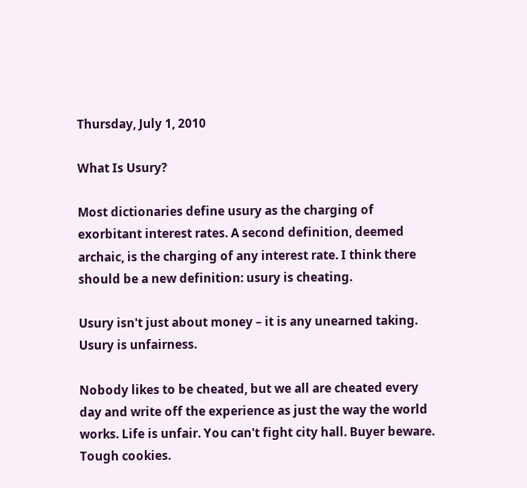Thursday, July 1, 2010

What Is Usury?

Most dictionaries define usury as the charging of exorbitant interest rates. A second definition, deemed archaic, is the charging of any interest rate. I think there should be a new definition: usury is cheating.

Usury isn't just about money – it is any unearned taking. Usury is unfairness.

Nobody likes to be cheated, but we all are cheated every day and write off the experience as just the way the world works. Life is unfair. You can't fight city hall. Buyer beware. Tough cookies.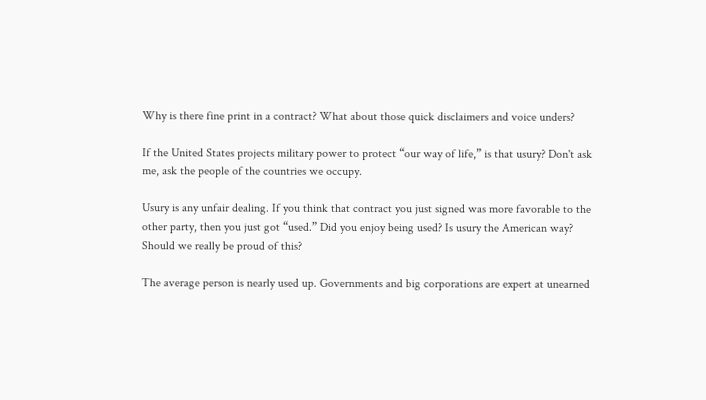Why is there fine print in a contract? What about those quick disclaimers and voice unders?

If the United States projects military power to protect “our way of life,” is that usury? Don't ask me, ask the people of the countries we occupy.

Usury is any unfair dealing. If you think that contract you just signed was more favorable to the other party, then you just got “used.” Did you enjoy being used? Is usury the American way? Should we really be proud of this?

The average person is nearly used up. Governments and big corporations are expert at unearned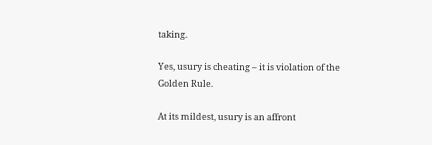taking.

Yes, usury is cheating – it is violation of the Golden Rule.

At its mildest, usury is an affront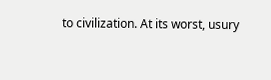to civilization. At its worst, usury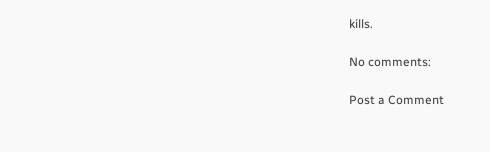kills.

No comments:

Post a Comment